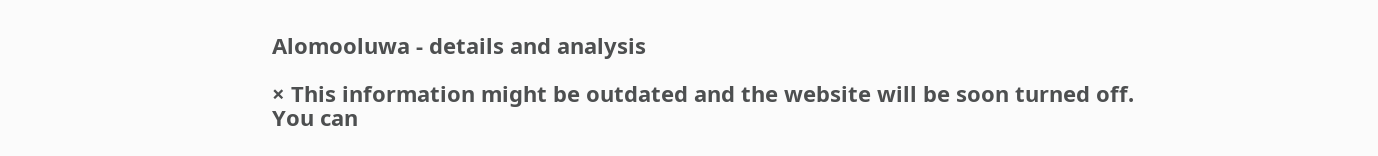Alomooluwa - details and analysis

× This information might be outdated and the website will be soon turned off.
You can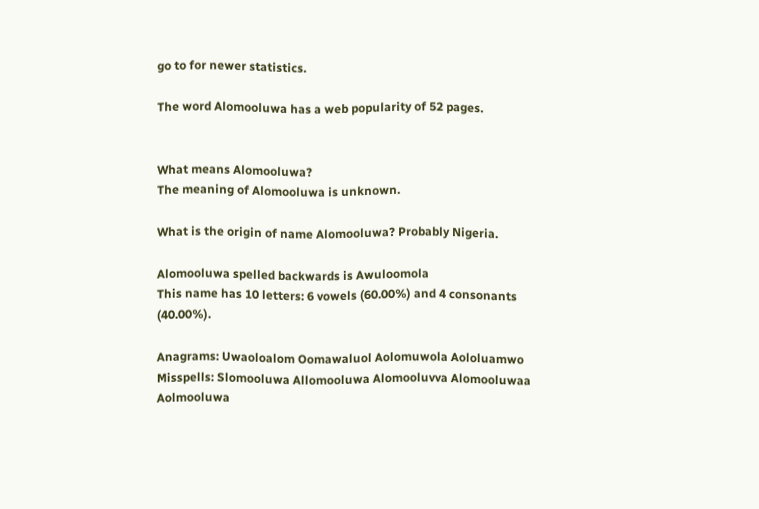go to for newer statistics.

The word Alomooluwa has a web popularity of 52 pages.


What means Alomooluwa?
The meaning of Alomooluwa is unknown.

What is the origin of name Alomooluwa? Probably Nigeria.

Alomooluwa spelled backwards is Awuloomola
This name has 10 letters: 6 vowels (60.00%) and 4 consonants (40.00%).

Anagrams: Uwaoloalom Oomawaluol Aolomuwola Aololuamwo
Misspells: Slomooluwa Allomooluwa Alomooluvva Alomooluwaa Aolmooluwa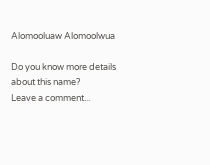Alomooluaw Alomoolwua

Do you know more details about this name?
Leave a comment...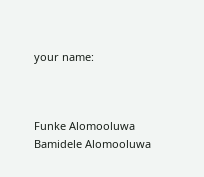your name:



Funke Alomooluwa
Bamidele Alomooluwa